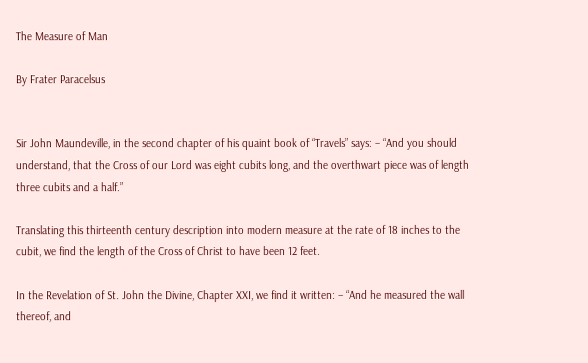The Measure of Man

By Frater Paracelsus


Sir John Maundeville, in the second chapter of his quaint book of “Travels” says: – “And you should understand, that the Cross of our Lord was eight cubits long, and the overthwart piece was of length three cubits and a half.”

Translating this thirteenth century description into modern measure at the rate of 18 inches to the cubit, we find the length of the Cross of Christ to have been 12 feet.

In the Revelation of St. John the Divine, Chapter XXI, we find it written: – “And he measured the wall thereof, and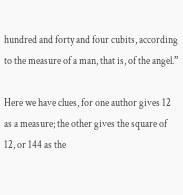hundred and forty and four cubits, according to the measure of a man, that is, of the angel.”

Here we have clues, for one author gives 12 as a measure; the other gives the square of 12, or 144 as the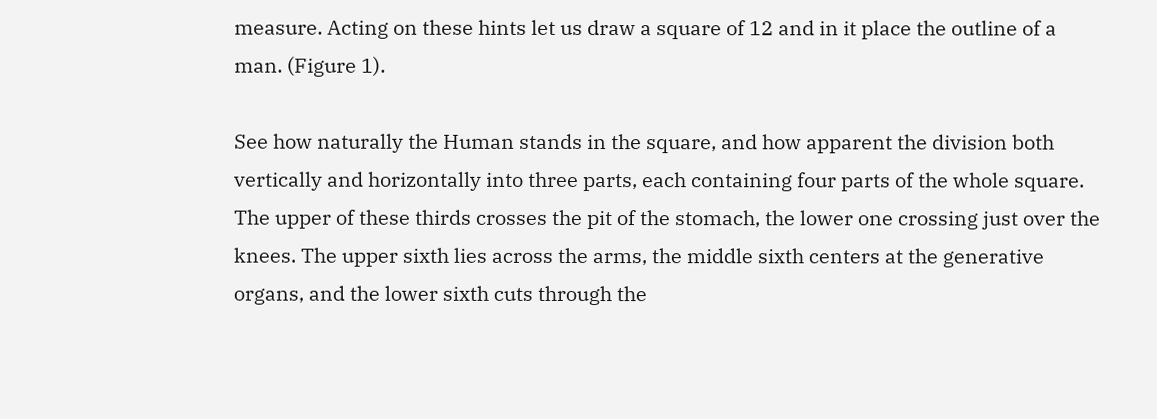measure. Acting on these hints let us draw a square of 12 and in it place the outline of a man. (Figure 1).

See how naturally the Human stands in the square, and how apparent the division both vertically and horizontally into three parts, each containing four parts of the whole square. The upper of these thirds crosses the pit of the stomach, the lower one crossing just over the knees. The upper sixth lies across the arms, the middle sixth centers at the generative organs, and the lower sixth cuts through the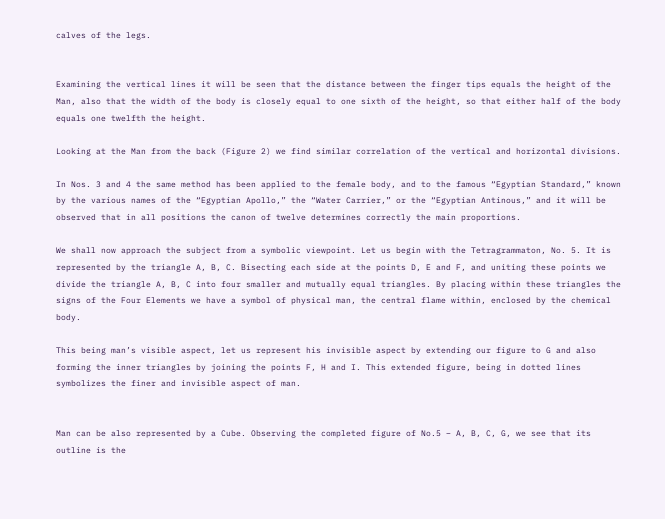calves of the legs.


Examining the vertical lines it will be seen that the distance between the finger tips equals the height of the Man, also that the width of the body is closely equal to one sixth of the height, so that either half of the body equals one twelfth the height.

Looking at the Man from the back (Figure 2) we find similar correlation of the vertical and horizontal divisions.

In Nos. 3 and 4 the same method has been applied to the female body, and to the famous “Egyptian Standard,” known by the various names of the “Egyptian Apollo,” the “Water Carrier,” or the “Egyptian Antinous,” and it will be observed that in all positions the canon of twelve determines correctly the main proportions.

We shall now approach the subject from a symbolic viewpoint. Let us begin with the Tetragrammaton, No. 5. It is represented by the triangle A, B, C. Bisecting each side at the points D, E and F, and uniting these points we divide the triangle A, B, C into four smaller and mutually equal triangles. By placing within these triangles the signs of the Four Elements we have a symbol of physical man, the central flame within, enclosed by the chemical body.

This being man’s visible aspect, let us represent his invisible aspect by extending our figure to G and also forming the inner triangles by joining the points F, H and I. This extended figure, being in dotted lines symbolizes the finer and invisible aspect of man.


Man can be also represented by a Cube. Observing the completed figure of No.5 – A, B, C, G, we see that its outline is the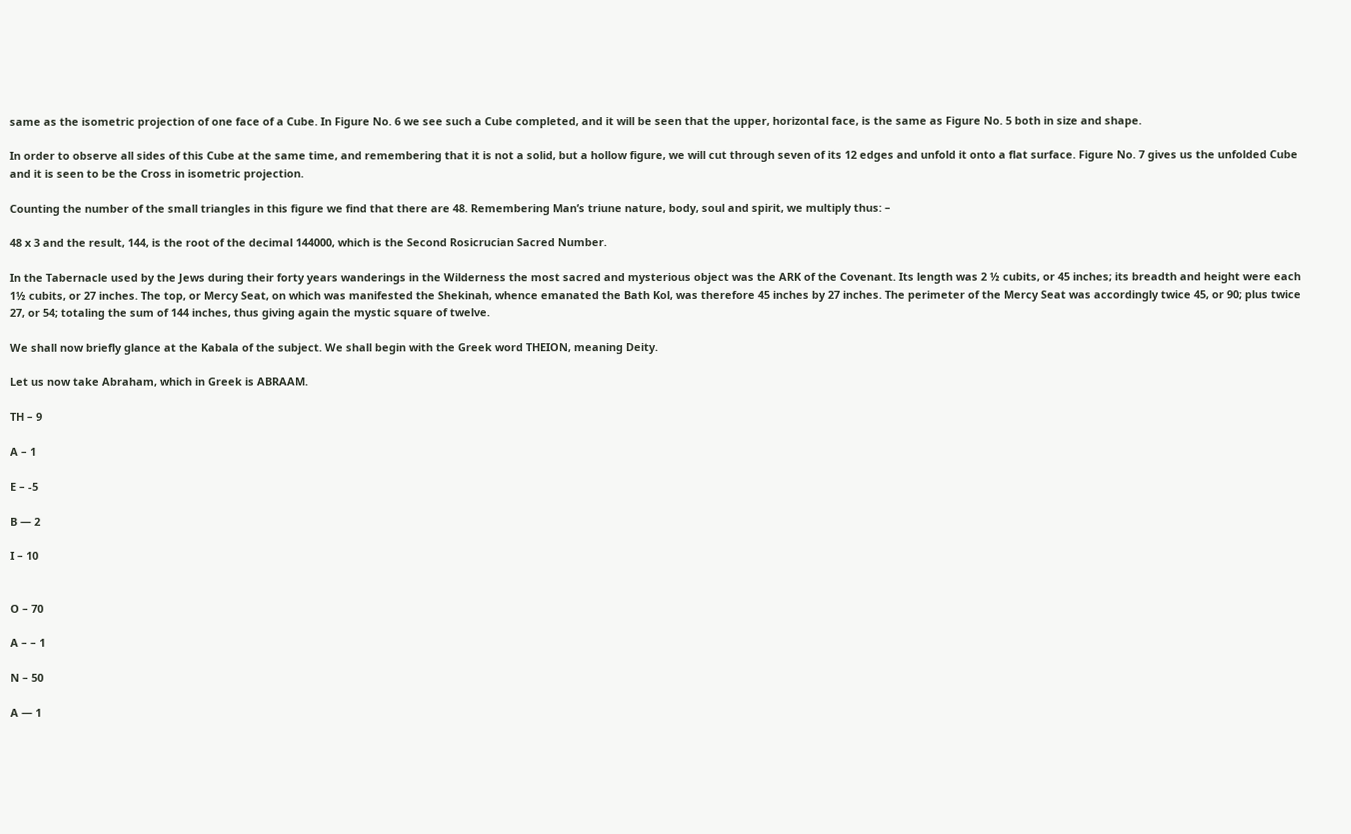same as the isometric projection of one face of a Cube. In Figure No. 6 we see such a Cube completed, and it will be seen that the upper, horizontal face, is the same as Figure No. 5 both in size and shape.

In order to observe all sides of this Cube at the same time, and remembering that it is not a solid, but a hollow figure, we will cut through seven of its 12 edges and unfold it onto a flat surface. Figure No. 7 gives us the unfolded Cube and it is seen to be the Cross in isometric projection.

Counting the number of the small triangles in this figure we find that there are 48. Remembering Man’s triune nature, body, soul and spirit, we multiply thus: –

48 x 3 and the result, 144, is the root of the decimal 144000, which is the Second Rosicrucian Sacred Number.

In the Tabernacle used by the Jews during their forty years wanderings in the Wilderness the most sacred and mysterious object was the ARK of the Covenant. Its length was 2 ½ cubits, or 45 inches; its breadth and height were each 1½ cubits, or 27 inches. The top, or Mercy Seat, on which was manifested the Shekinah, whence emanated the Bath Kol, was therefore 45 inches by 27 inches. The perimeter of the Mercy Seat was accordingly twice 45, or 90; plus twice 27, or 54; totaling the sum of 144 inches, thus giving again the mystic square of twelve.

We shall now briefly glance at the Kabala of the subject. We shall begin with the Greek word THEION, meaning Deity.

Let us now take Abraham, which in Greek is ABRAAM.

TH – 9

A – 1

E – -5

B — 2

I – 10


O – 70

A – – 1

N – 50

A — 1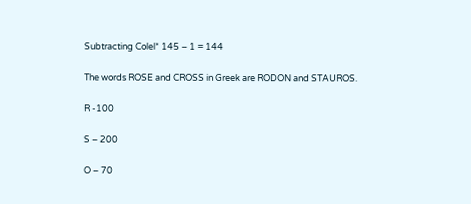Subtracting Colel* 145 – 1 = 144

The words ROSE and CROSS in Greek are RODON and STAUROS.

R -100

S – 200

O – 70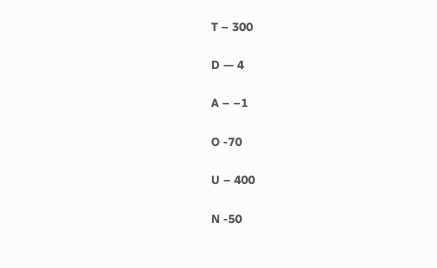T – 300

D — 4

A – –1

O -70

U – 400

N -50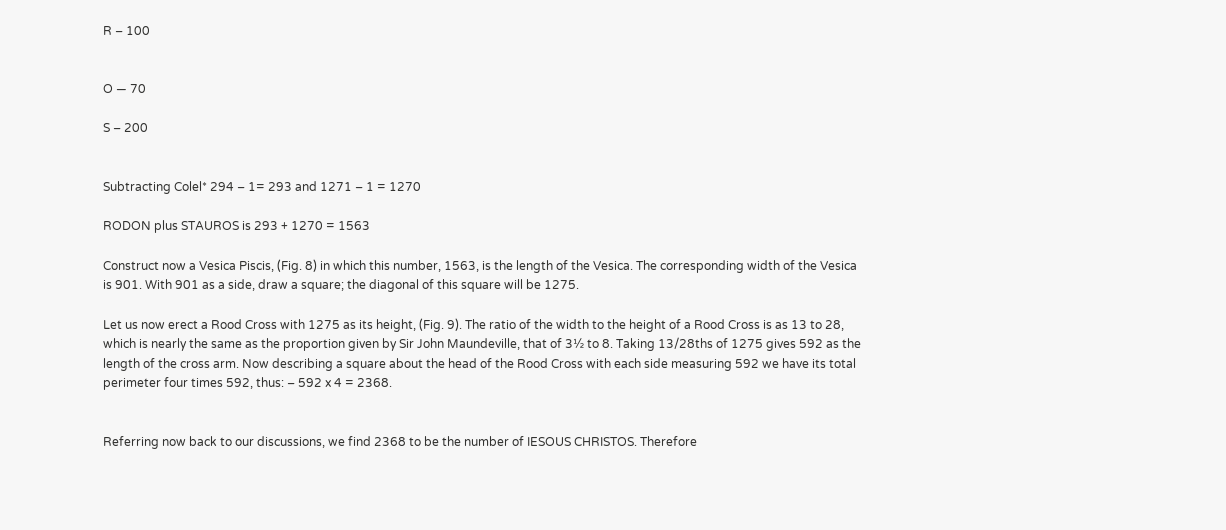R – 100


O — 70

S – 200


Subtracting Colel* 294 – 1= 293 and 1271 – 1 = 1270

RODON plus STAUROS is 293 + 1270 = 1563

Construct now a Vesica Piscis, (Fig. 8) in which this number, 1563, is the length of the Vesica. The corresponding width of the Vesica is 901. With 901 as a side, draw a square; the diagonal of this square will be 1275.

Let us now erect a Rood Cross with 1275 as its height, (Fig. 9). The ratio of the width to the height of a Rood Cross is as 13 to 28, which is nearly the same as the proportion given by Sir John Maundeville, that of 3½ to 8. Taking 13/28ths of 1275 gives 592 as the length of the cross arm. Now describing a square about the head of the Rood Cross with each side measuring 592 we have its total perimeter four times 592, thus: – 592 x 4 = 2368.


Referring now back to our discussions, we find 2368 to be the number of IESOUS CHRISTOS. Therefore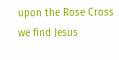upon the Rose Cross we find Jesus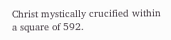Christ mystically crucified within a square of 592.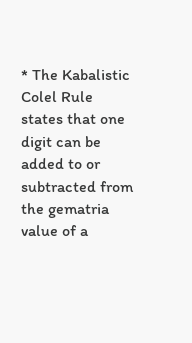* The Kabalistic Colel Rule states that one digit can be added to or subtracted from the gematria value of a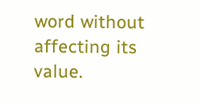word without affecting its value.